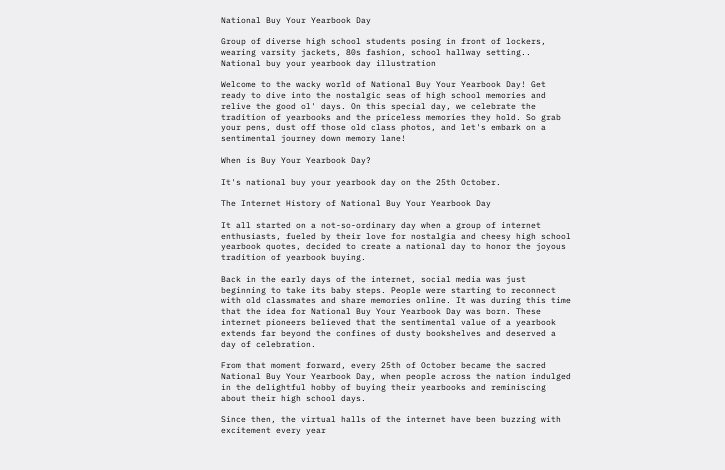National Buy Your Yearbook Day

Group of diverse high school students posing in front of lockers, wearing varsity jackets, 80s fashion, school hallway setting..
National buy your yearbook day illustration

Welcome to the wacky world of National Buy Your Yearbook Day! Get ready to dive into the nostalgic seas of high school memories and relive the good ol' days. On this special day, we celebrate the tradition of yearbooks and the priceless memories they hold. So grab your pens, dust off those old class photos, and let's embark on a sentimental journey down memory lane!

When is Buy Your Yearbook Day?

It's national buy your yearbook day on the 25th October.

The Internet History of National Buy Your Yearbook Day

It all started on a not-so-ordinary day when a group of internet enthusiasts, fueled by their love for nostalgia and cheesy high school yearbook quotes, decided to create a national day to honor the joyous tradition of yearbook buying.

Back in the early days of the internet, social media was just beginning to take its baby steps. People were starting to reconnect with old classmates and share memories online. It was during this time that the idea for National Buy Your Yearbook Day was born. These internet pioneers believed that the sentimental value of a yearbook extends far beyond the confines of dusty bookshelves and deserved a day of celebration.

From that moment forward, every 25th of October became the sacred National Buy Your Yearbook Day, when people across the nation indulged in the delightful hobby of buying their yearbooks and reminiscing about their high school days.

Since then, the virtual halls of the internet have been buzzing with excitement every year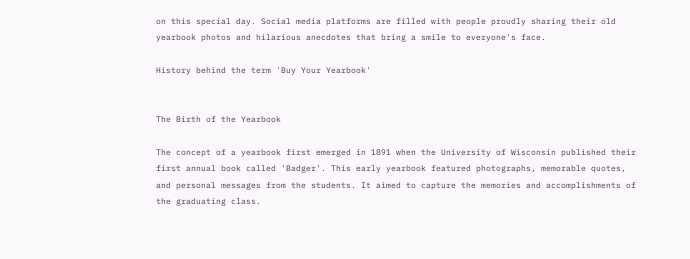on this special day. Social media platforms are filled with people proudly sharing their old yearbook photos and hilarious anecdotes that bring a smile to everyone's face.

History behind the term 'Buy Your Yearbook'


The Birth of the Yearbook

The concept of a yearbook first emerged in 1891 when the University of Wisconsin published their first annual book called 'Badger'. This early yearbook featured photographs, memorable quotes, and personal messages from the students. It aimed to capture the memories and accomplishments of the graduating class.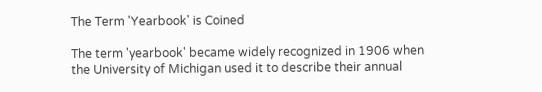The Term 'Yearbook' is Coined

The term 'yearbook' became widely recognized in 1906 when the University of Michigan used it to describe their annual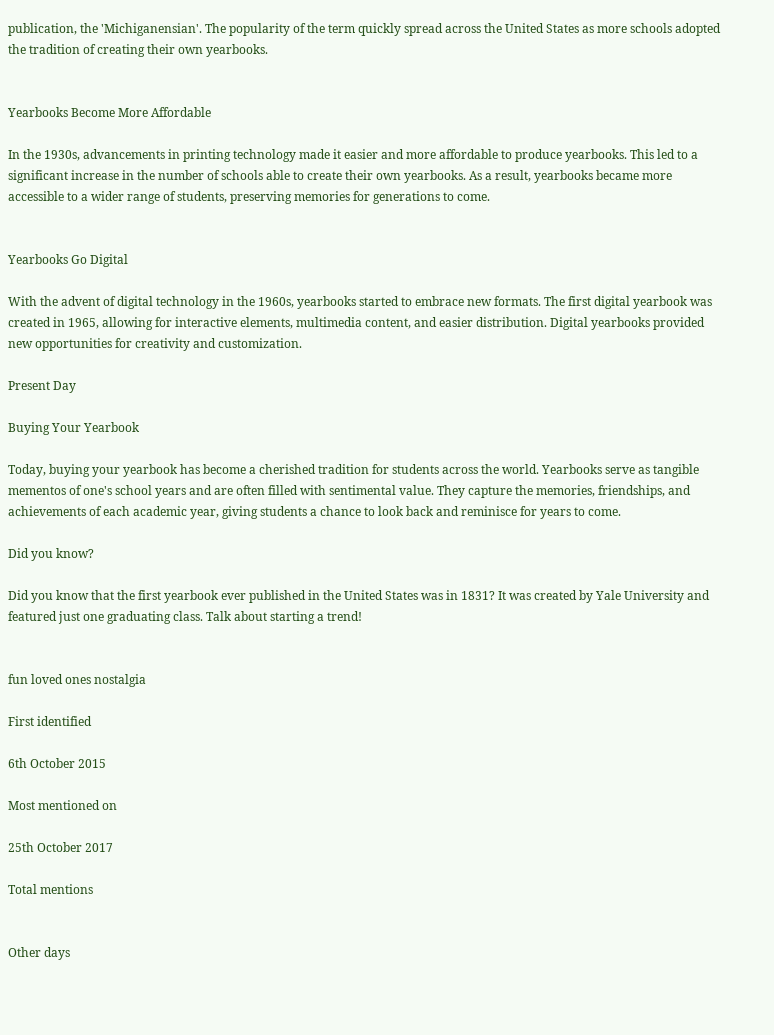publication, the 'Michiganensian'. The popularity of the term quickly spread across the United States as more schools adopted the tradition of creating their own yearbooks.


Yearbooks Become More Affordable

In the 1930s, advancements in printing technology made it easier and more affordable to produce yearbooks. This led to a significant increase in the number of schools able to create their own yearbooks. As a result, yearbooks became more accessible to a wider range of students, preserving memories for generations to come.


Yearbooks Go Digital

With the advent of digital technology in the 1960s, yearbooks started to embrace new formats. The first digital yearbook was created in 1965, allowing for interactive elements, multimedia content, and easier distribution. Digital yearbooks provided new opportunities for creativity and customization.

Present Day

Buying Your Yearbook

Today, buying your yearbook has become a cherished tradition for students across the world. Yearbooks serve as tangible mementos of one's school years and are often filled with sentimental value. They capture the memories, friendships, and achievements of each academic year, giving students a chance to look back and reminisce for years to come.

Did you know?

Did you know that the first yearbook ever published in the United States was in 1831? It was created by Yale University and featured just one graduating class. Talk about starting a trend!


fun loved ones nostalgia

First identified

6th October 2015

Most mentioned on

25th October 2017

Total mentions


Other days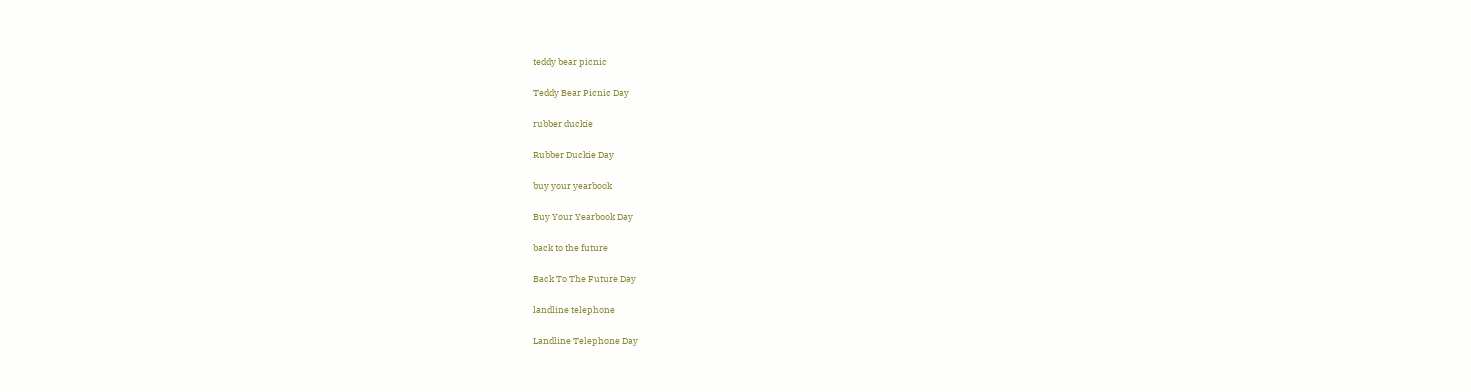teddy bear picnic

Teddy Bear Picnic Day

rubber duckie

Rubber Duckie Day

buy your yearbook

Buy Your Yearbook Day

back to the future

Back To The Future Day

landline telephone

Landline Telephone Day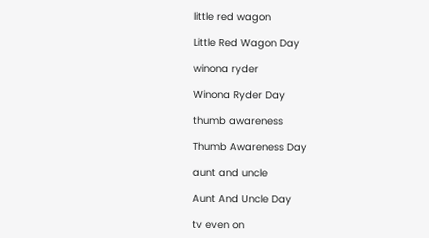little red wagon

Little Red Wagon Day

winona ryder

Winona Ryder Day

thumb awareness

Thumb Awareness Day

aunt and uncle

Aunt And Uncle Day

tv even on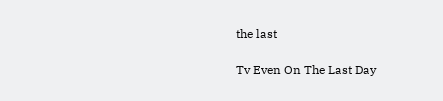the last

Tv Even On The Last Day